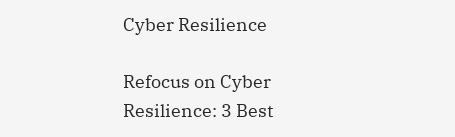Cyber Resilience

Refocus on Cyber Resilience: 3 Best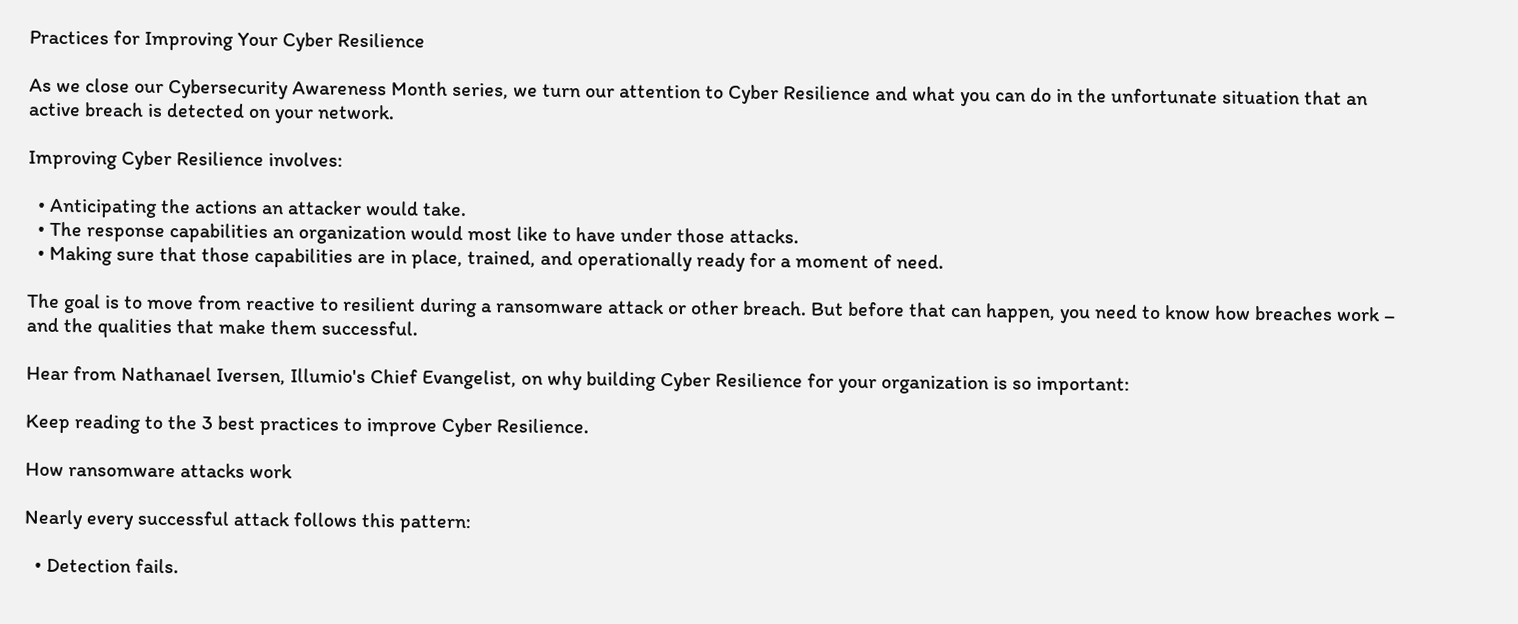Practices for Improving Your Cyber Resilience

As we close our Cybersecurity Awareness Month series, we turn our attention to Cyber Resilience and what you can do in the unfortunate situation that an active breach is detected on your network.

Improving Cyber Resilience involves:

  • Anticipating the actions an attacker would take.
  • The response capabilities an organization would most like to have under those attacks.
  • Making sure that those capabilities are in place, trained, and operationally ready for a moment of need.

The goal is to move from reactive to resilient during a ransomware attack or other breach. But before that can happen, you need to know how breaches work – and the qualities that make them successful.

Hear from Nathanael Iversen, Illumio's Chief Evangelist, on why building Cyber Resilience for your organization is so important:

Keep reading to the 3 best practices to improve Cyber Resilience.

How ransomware attacks work

Nearly every successful attack follows this pattern:

  • Detection fails.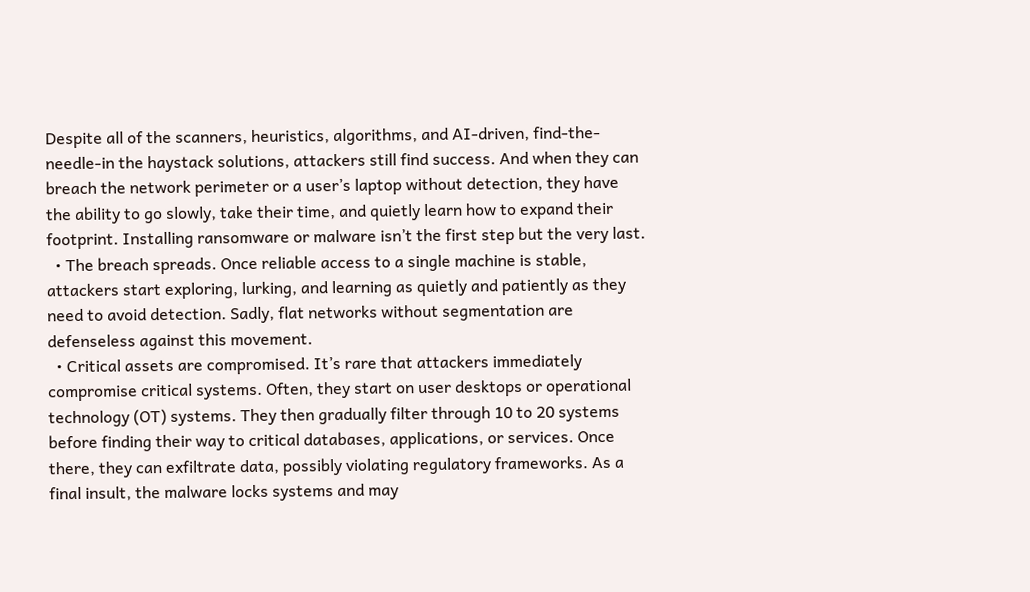Despite all of the scanners, heuristics, algorithms, and AI-driven, find-the-needle-in the haystack solutions, attackers still find success. And when they can breach the network perimeter or a user’s laptop without detection, they have the ability to go slowly, take their time, and quietly learn how to expand their footprint. Installing ransomware or malware isn’t the first step but the very last.
  • The breach spreads. Once reliable access to a single machine is stable, attackers start exploring, lurking, and learning as quietly and patiently as they need to avoid detection. Sadly, flat networks without segmentation are defenseless against this movement.
  • Critical assets are compromised. It’s rare that attackers immediately compromise critical systems. Often, they start on user desktops or operational technology (OT) systems. They then gradually filter through 10 to 20 systems before finding their way to critical databases, applications, or services. Once there, they can exfiltrate data, possibly violating regulatory frameworks. As a final insult, the malware locks systems and may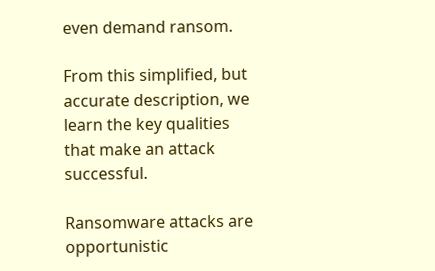even demand ransom.

From this simplified, but accurate description, we learn the key qualities that make an attack successful.

Ransomware attacks are opportunistic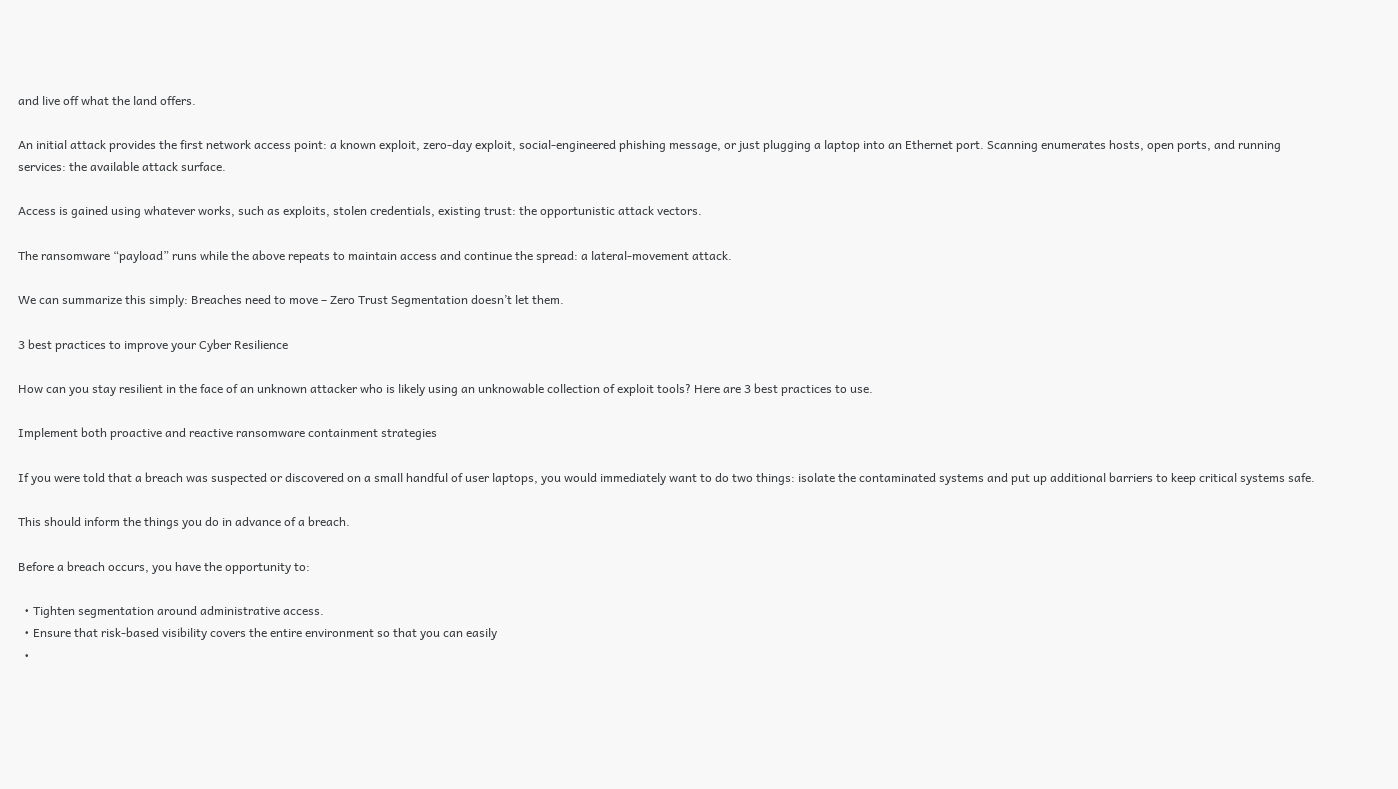and live off what the land offers.

An initial attack provides the first network access point: a known exploit, zero-day exploit, social-engineered phishing message, or just plugging a laptop into an Ethernet port. Scanning enumerates hosts, open ports, and running services: the available attack surface.

Access is gained using whatever works, such as exploits, stolen credentials, existing trust: the opportunistic attack vectors.

The ransomware “payload” runs while the above repeats to maintain access and continue the spread: a lateral-movement attack.

We can summarize this simply: Breaches need to move – Zero Trust Segmentation doesn’t let them.

3 best practices to improve your Cyber Resilience

How can you stay resilient in the face of an unknown attacker who is likely using an unknowable collection of exploit tools? Here are 3 best practices to use.

Implement both proactive and reactive ransomware containment strategies

If you were told that a breach was suspected or discovered on a small handful of user laptops, you would immediately want to do two things: isolate the contaminated systems and put up additional barriers to keep critical systems safe.

This should inform the things you do in advance of a breach.

Before a breach occurs, you have the opportunity to:

  • Tighten segmentation around administrative access.
  • Ensure that risk-based visibility covers the entire environment so that you can easily
  •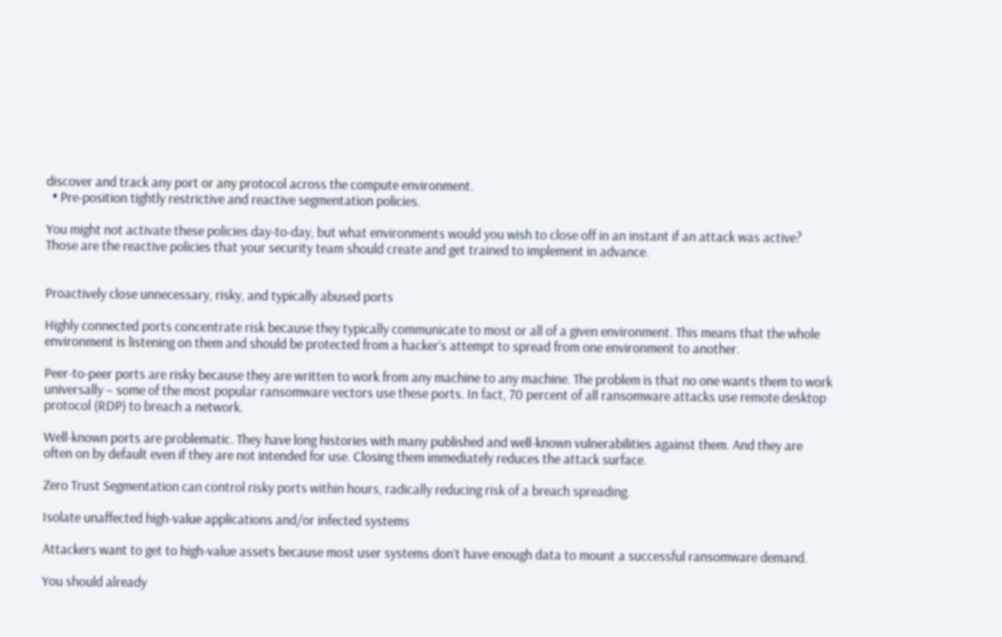discover and track any port or any protocol across the compute environment.
  • Pre-position tightly restrictive and reactive segmentation policies.

You might not activate these policies day-to-day, but what environments would you wish to close off in an instant if an attack was active? Those are the reactive policies that your security team should create and get trained to implement in advance.


Proactively close unnecessary, risky, and typically abused ports

Highly connected ports concentrate risk because they typically communicate to most or all of a given environment. This means that the whole environment is listening on them and should be protected from a hacker’s attempt to spread from one environment to another.

Peer-to-peer ports are risky because they are written to work from any machine to any machine. The problem is that no one wants them to work universally – some of the most popular ransomware vectors use these ports. In fact, 70 percent of all ransomware attacks use remote desktop protocol (RDP) to breach a network.

Well-known ports are problematic. They have long histories with many published and well-known vulnerabilities against them. And they are often on by default even if they are not intended for use. Closing them immediately reduces the attack surface.

Zero Trust Segmentation can control risky ports within hours, radically reducing risk of a breach spreading.

Isolate unaffected high-value applications and/or infected systems

Attackers want to get to high-value assets because most user systems don’t have enough data to mount a successful ransomware demand.

You should already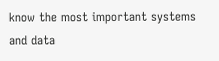know the most important systems and data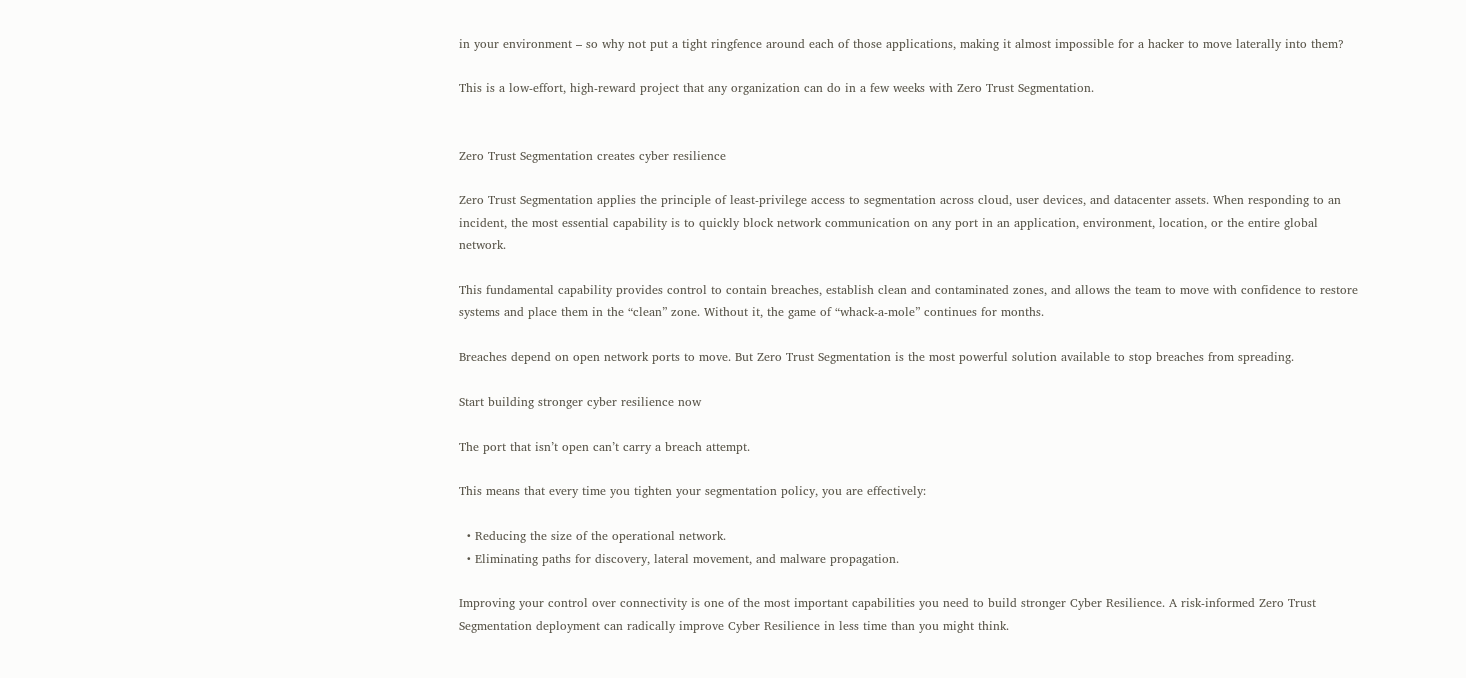in your environment – so why not put a tight ringfence around each of those applications, making it almost impossible for a hacker to move laterally into them?

This is a low-effort, high-reward project that any organization can do in a few weeks with Zero Trust Segmentation.


Zero Trust Segmentation creates cyber resilience

Zero Trust Segmentation applies the principle of least-privilege access to segmentation across cloud, user devices, and datacenter assets. When responding to an incident, the most essential capability is to quickly block network communication on any port in an application, environment, location, or the entire global network.

This fundamental capability provides control to contain breaches, establish clean and contaminated zones, and allows the team to move with confidence to restore systems and place them in the “clean” zone. Without it, the game of “whack-a-mole” continues for months.

Breaches depend on open network ports to move. But Zero Trust Segmentation is the most powerful solution available to stop breaches from spreading.

Start building stronger cyber resilience now

The port that isn’t open can’t carry a breach attempt.

This means that every time you tighten your segmentation policy, you are effectively:

  • Reducing the size of the operational network.
  • Eliminating paths for discovery, lateral movement, and malware propagation.

Improving your control over connectivity is one of the most important capabilities you need to build stronger Cyber Resilience. A risk-informed Zero Trust Segmentation deployment can radically improve Cyber Resilience in less time than you might think.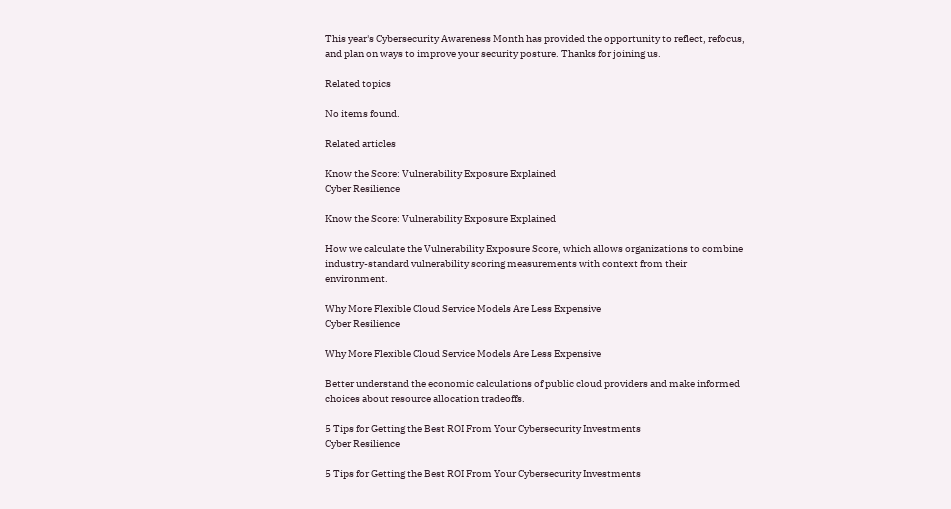This year's Cybersecurity Awareness Month has provided the opportunity to reflect, refocus, and plan on ways to improve your security posture. Thanks for joining us.

Related topics

No items found.

Related articles

Know the Score: Vulnerability Exposure Explained
Cyber Resilience

Know the Score: Vulnerability Exposure Explained

How we calculate the Vulnerability Exposure Score, which allows organizations to combine industry-standard vulnerability scoring measurements with context from their environment.

Why More Flexible Cloud Service Models Are Less Expensive
Cyber Resilience

Why More Flexible Cloud Service Models Are Less Expensive

Better understand the economic calculations of public cloud providers and make informed choices about resource allocation tradeoffs.

5 Tips for Getting the Best ROI From Your Cybersecurity Investments
Cyber Resilience

5 Tips for Getting the Best ROI From Your Cybersecurity Investments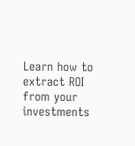Learn how to extract ROI from your investments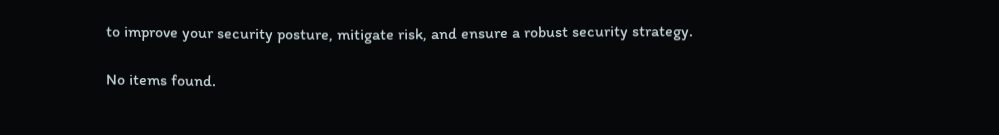to improve your security posture, mitigate risk, and ensure a robust security strategy.

No items found.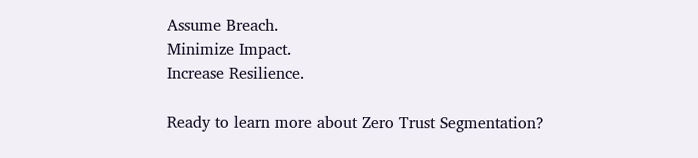Assume Breach.
Minimize Impact.
Increase Resilience.

Ready to learn more about Zero Trust Segmentation?